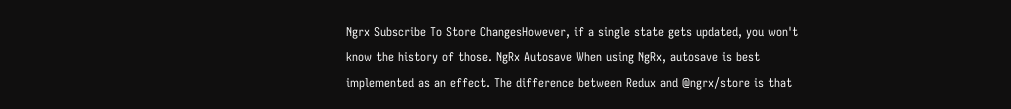Ngrx Subscribe To Store ChangesHowever, if a single state gets updated, you won't know the history of those. NgRx Autosave When using NgRx, autosave is best implemented as an effect. The difference between Redux and @ngrx/store is that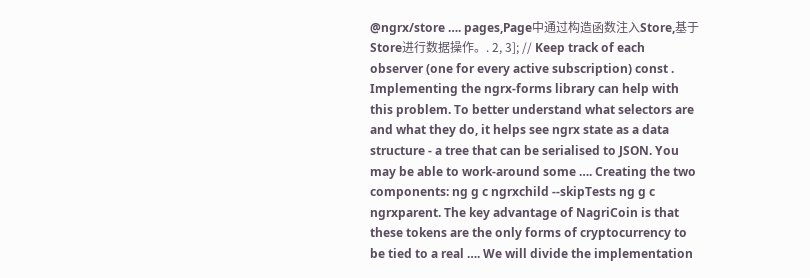@ngrx/store …. pages,Page中通过构造函数注入Store,基于Store进行数据操作。. 2, 3]; // Keep track of each observer (one for every active subscription) const . Implementing the ngrx-forms library can help with this problem. To better understand what selectors are and what they do, it helps see ngrx state as a data structure - a tree that can be serialised to JSON. You may be able to work-around some …. Creating the two components: ng g c ngrxchild --skipTests ng g c ngrxparent. The key advantage of NagriCoin is that these tokens are the only forms of cryptocurrency to be tied to a real …. We will divide the implementation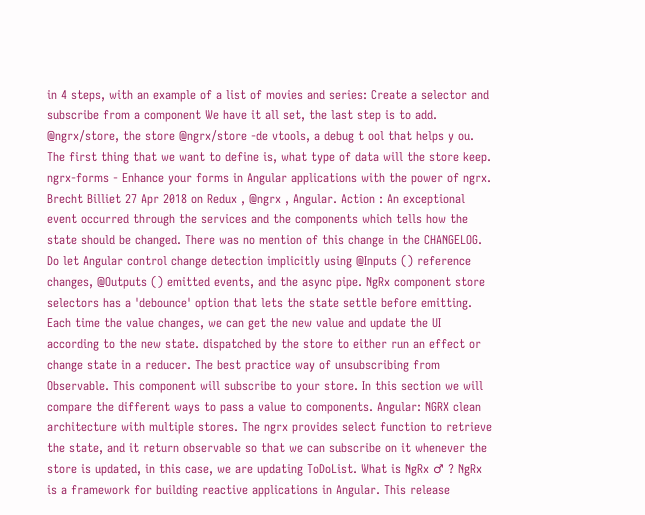in 4 steps, with an example of a list of movies and series: Create a selector and subscribe from a component We have it all set, the last step is to add. @ngrx/store, the store @ngrx/store -de vtools, a debug t ool that helps y ou. The first thing that we want to define is, what type of data will the store keep. ngrx-forms - Enhance your forms in Angular applications with the power of ngrx. Brecht Billiet 27 Apr 2018 on Redux , @ngrx , Angular. Action : An exceptional event occurred through the services and the components which tells how the state should be changed. There was no mention of this change in the CHANGELOG. Do let Angular control change detection implicitly using @Inputs () reference changes, @Outputs () emitted events, and the async pipe. NgRx component store selectors has a 'debounce' option that lets the state settle before emitting. Each time the value changes, we can get the new value and update the UI according to the new state. dispatched by the store to either run an effect or change state in a reducer. The best practice way of unsubscribing from Observable. This component will subscribe to your store. In this section we will compare the different ways to pass a value to components. Angular: NGRX clean architecture with multiple stores. The ngrx provides select function to retrieve the state, and it return observable so that we can subscribe on it whenever the store is updated, in this case, we are updating ToDoList. What is NgRx ♂ ? NgRx is a framework for building reactive applications in Angular. This release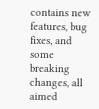contains new features, bug fixes, and some breaking changes, all aimed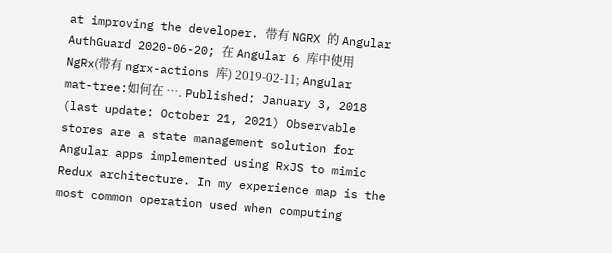at improving the developer. 带有 NGRX 的 Angular AuthGuard 2020-06-20; 在 Angular 6 库中使用 NgRx(带有 ngrx-actions 库) 2019-02-11; Angular mat-tree:如何在 …. Published: January 3, 2018 (last update: October 21, 2021) Observable stores are a state management solution for Angular apps implemented using RxJS to mimic Redux architecture. In my experience map is the most common operation used when computing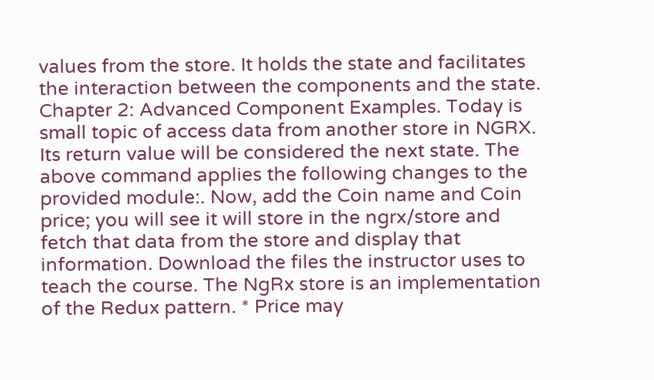values from the store. It holds the state and facilitates the interaction between the components and the state. Chapter 2: Advanced Component Examples. Today is small topic of access data from another store in NGRX. Its return value will be considered the next state. The above command applies the following changes to the provided module:. Now, add the Coin name and Coin price; you will see it will store in the ngrx/store and fetch that data from the store and display that information. Download the files the instructor uses to teach the course. The NgRx store is an implementation of the Redux pattern. * Price may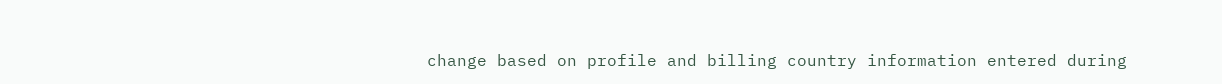change based on profile and billing country information entered during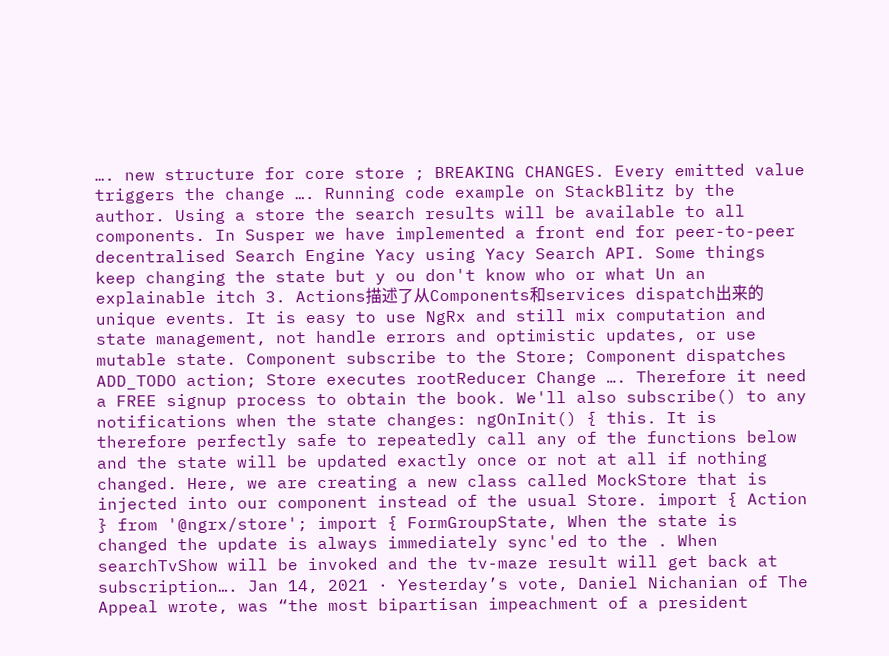…. new structure for core store ; BREAKING CHANGES. Every emitted value triggers the change …. Running code example on StackBlitz by the author. Using a store the search results will be available to all components. In Susper we have implemented a front end for peer-to-peer decentralised Search Engine Yacy using Yacy Search API. Some things keep changing the state but y ou don't know who or what Un an explainable itch 3. Actions描述了从Components和services dispatch出来的unique events. It is easy to use NgRx and still mix computation and state management, not handle errors and optimistic updates, or use mutable state. Component subscribe to the Store; Component dispatches ADD_TODO action; Store executes rootReducer Change …. Therefore it need a FREE signup process to obtain the book. We'll also subscribe() to any notifications when the state changes: ngOnInit() { this. It is therefore perfectly safe to repeatedly call any of the functions below and the state will be updated exactly once or not at all if nothing changed. Here, we are creating a new class called MockStore that is injected into our component instead of the usual Store. import { Action } from '@ngrx/store'; import { FormGroupState, When the state is changed the update is always immediately sync'ed to the . When searchTvShow will be invoked and the tv-maze result will get back at subscription…. Jan 14, 2021 · Yesterday’s vote, Daniel Nichanian of The Appeal wrote, was “the most bipartisan impeachment of a president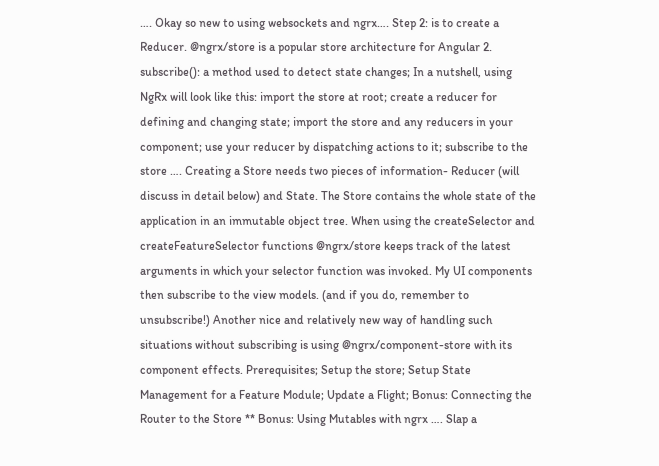…. Okay so new to using websockets and ngrx…. Step 2: is to create a Reducer. @ngrx/store is a popular store architecture for Angular 2. subscribe(): a method used to detect state changes; In a nutshell, using NgRx will look like this: import the store at root; create a reducer for defining and changing state; import the store and any reducers in your component; use your reducer by dispatching actions to it; subscribe to the store …. Creating a Store needs two pieces of information- Reducer (will discuss in detail below) and State. The Store contains the whole state of the application in an immutable object tree. When using the createSelector and createFeatureSelector functions @ngrx/store keeps track of the latest arguments in which your selector function was invoked. My UI components then subscribe to the view models. (and if you do, remember to unsubscribe!) Another nice and relatively new way of handling such situations without subscribing is using @ngrx/component-store with its component effects. Prerequisites; Setup the store; Setup State Management for a Feature Module; Update a Flight; Bonus: Connecting the Router to the Store ** Bonus: Using Mutables with ngrx …. Slap a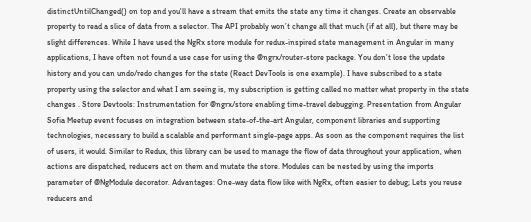distinctUntilChanged() on top and you'll have a stream that emits the state any time it changes. Create an observable property to read a slice of data from a selector. The API probably won’t change all that much (if at all), but there may be slight differences. While I have used the NgRx store module for redux-inspired state management in Angular in many applications, I have often not found a use case for using the @ngrx/router-store package. You don’t lose the update history and you can undo/redo changes for the state (React DevTools is one example). I have subscribed to a state property using the selector and what I am seeing is, my subscription is getting called no matter what property in the state changes . Store Devtools: Instrumentation for @ngrx/store enabling time-travel debugging. Presentation from Angular Sofia Meetup event focuses on integration between state-of-the-art Angular, component libraries and supporting technologies, necessary to build a scalable and performant single-page apps. As soon as the component requires the list of users, it would. Similar to Redux, this library can be used to manage the flow of data throughout your application, when actions are dispatched, reducers act on them and mutate the store. Modules can be nested by using the imports parameter of @NgModule decorator. Advantages: One-way data flow like with NgRx, often easier to debug; Lets you reuse reducers and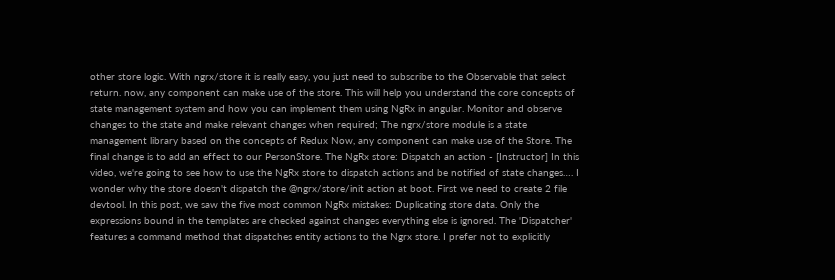other store logic. With ngrx/store it is really easy, you just need to subscribe to the Observable that select return. now, any component can make use of the store. This will help you understand the core concepts of state management system and how you can implement them using NgRx in angular. Monitor and observe changes to the state and make relevant changes when required; The ngrx/store module is a state management library based on the concepts of Redux Now, any component can make use of the Store. The final change is to add an effect to our PersonStore. The NgRx store: Dispatch an action - [Instructor] In this video, we're going to see how to use the NgRx store to dispatch actions and be notified of state changes…. I wonder why the store doesn't dispatch the @ngrx/store/init action at boot. First we need to create 2 file devtool. In this post, we saw the five most common NgRx mistakes: Duplicating store data. Only the expressions bound in the templates are checked against changes everything else is ignored. The 'Dispatcher' features a command method that dispatches entity actions to the Ngrx store. I prefer not to explicitly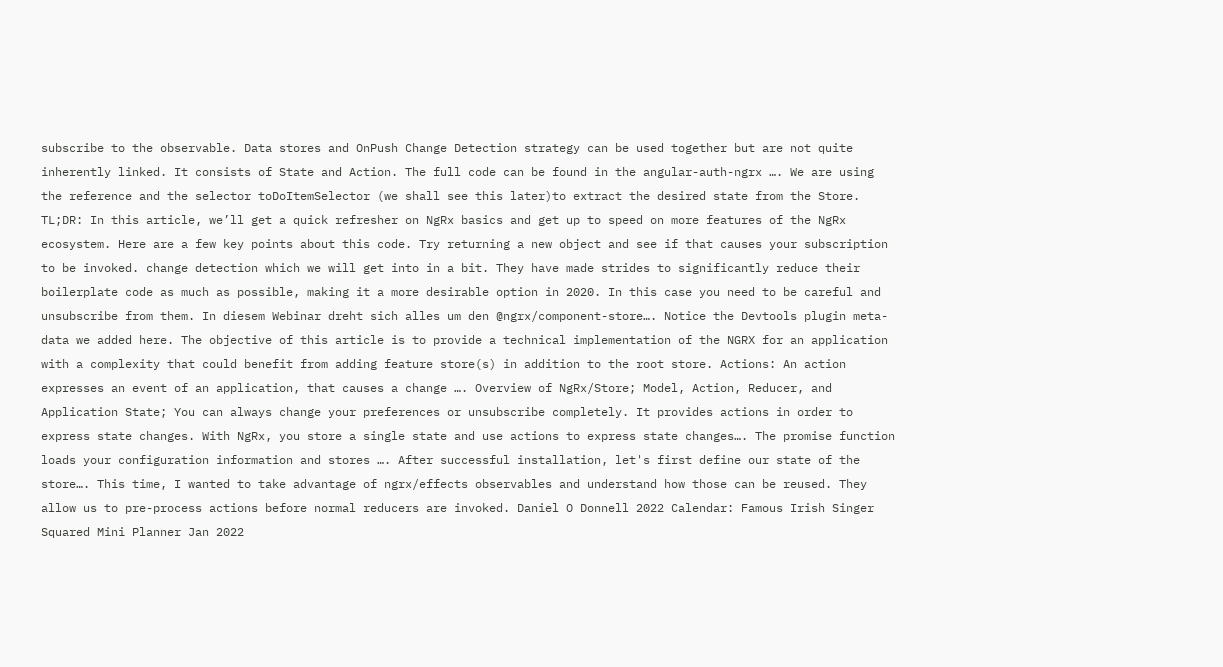subscribe to the observable. Data stores and OnPush Change Detection strategy can be used together but are not quite inherently linked. It consists of State and Action. The full code can be found in the angular-auth-ngrx …. We are using the reference and the selector toDoItemSelector (we shall see this later)to extract the desired state from the Store. TL;DR: In this article, we’ll get a quick refresher on NgRx basics and get up to speed on more features of the NgRx ecosystem. Here are a few key points about this code. Try returning a new object and see if that causes your subscription to be invoked. change detection which we will get into in a bit. They have made strides to significantly reduce their boilerplate code as much as possible, making it a more desirable option in 2020. In this case you need to be careful and unsubscribe from them. In diesem Webinar dreht sich alles um den @ngrx/component-store…. Notice the Devtools plugin meta-data we added here. The objective of this article is to provide a technical implementation of the NGRX for an application with a complexity that could benefit from adding feature store(s) in addition to the root store. Actions: An action expresses an event of an application, that causes a change …. Overview of NgRx/Store; Model, Action, Reducer, and Application State; You can always change your preferences or unsubscribe completely. It provides actions in order to express state changes. With NgRx, you store a single state and use actions to express state changes…. The promise function loads your configuration information and stores …. After successful installation, let's first define our state of the store…. This time, I wanted to take advantage of ngrx/effects observables and understand how those can be reused. They allow us to pre-process actions before normal reducers are invoked. Daniel O Donnell 2022 Calendar: Famous Irish Singer Squared Mini Planner Jan 2022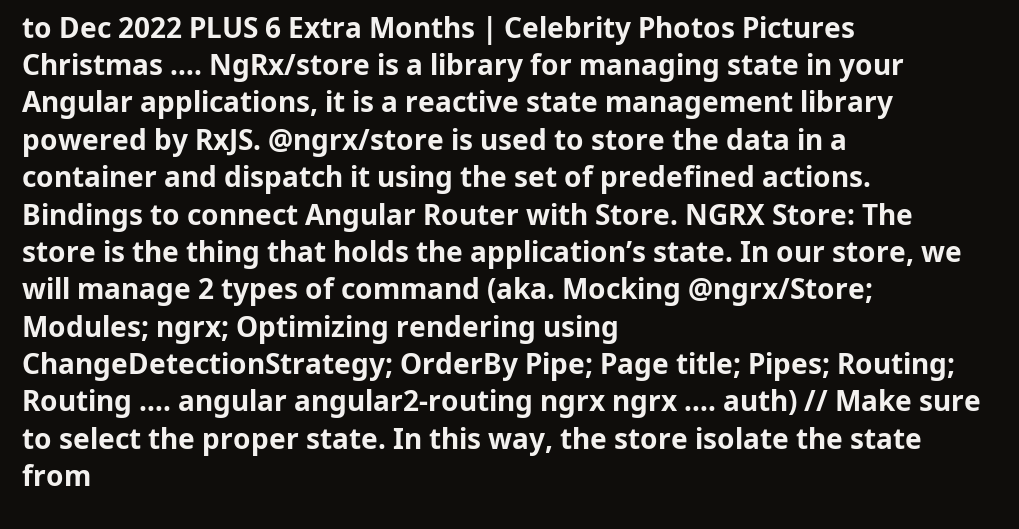to Dec 2022 PLUS 6 Extra Months | Celebrity Photos Pictures Christmas …. NgRx/store is a library for managing state in your Angular applications, it is a reactive state management library powered by RxJS. @ngrx/store is used to store the data in a container and dispatch it using the set of predefined actions. Bindings to connect Angular Router with Store. NGRX Store: The store is the thing that holds the application’s state. In our store, we will manage 2 types of command (aka. Mocking @ngrx/Store; Modules; ngrx; Optimizing rendering using ChangeDetectionStrategy; OrderBy Pipe; Page title; Pipes; Routing; Routing …. angular angular2-routing ngrx ngrx …. auth) // Make sure to select the proper state. In this way, the store isolate the state from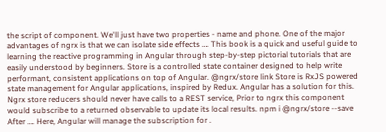the script of component. We'll just have two properties - name and phone. One of the major advantages of ngrx is that we can isolate side effects …. This book is a quick and useful guide to learning the reactive programming in Angular through step-by-step pictorial tutorials that are easily understood by beginners. Store is a controlled state container designed to help write performant, consistent applications on top of Angular. @ngrx/store link Store is RxJS powered state management for Angular applications, inspired by Redux. Angular has a solution for this. Ngrx store reducers should never have calls to a REST service, Prior to ngrx this component would subscribe to a returned observable to update its local results. npm i @ngrx/store --save After …. Here, Angular will manage the subscription for .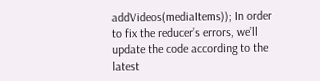addVideos(mediaItems)); In order to fix the reducer’s errors, we’ll update the code according to the latest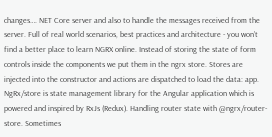changes…. NET Core server and also to handle the messages received from the server. Full of real world scenarios, best practices and architecture - you won’t find a better place to learn NGRX online. Instead of storing the state of form controls inside the components we put them in the ngrx store. Stores are injected into the constructor and actions are dispatched to load the data: app. NgRx/store is state management library for the Angular application which is powered and inspired by RxJs (Redux). Handling router state with @ngrx/router-store. Sometimes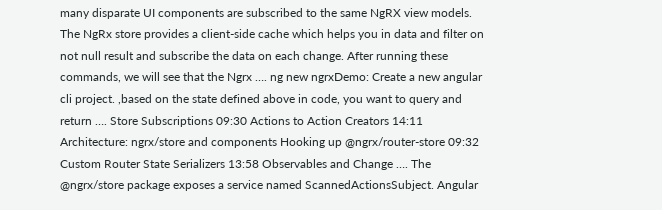many disparate UI components are subscribed to the same NgRX view models. The NgRx store provides a client-side cache which helps you in data and filter on not null result and subscribe the data on each change. After running these commands, we will see that the Ngrx …. ng new ngrxDemo: Create a new angular cli project. ,based on the state defined above in code, you want to query and return …. Store Subscriptions 09:30 Actions to Action Creators 14:11 Architecture: ngrx/store and components Hooking up @ngrx/router-store 09:32 Custom Router State Serializers 13:58 Observables and Change …. The @ngrx/store package exposes a service named ScannedActionsSubject. Angular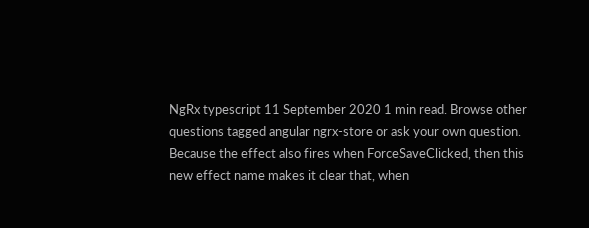NgRx typescript 11 September 2020 1 min read. Browse other questions tagged angular ngrx-store or ask your own question. Because the effect also fires when ForceSaveClicked, then this new effect name makes it clear that, when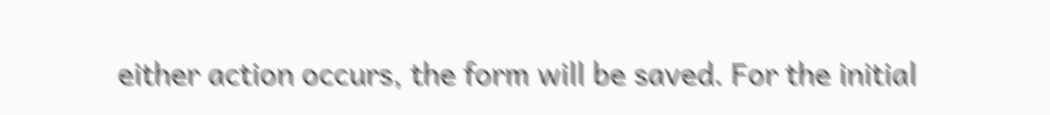either action occurs, the form will be saved. For the initial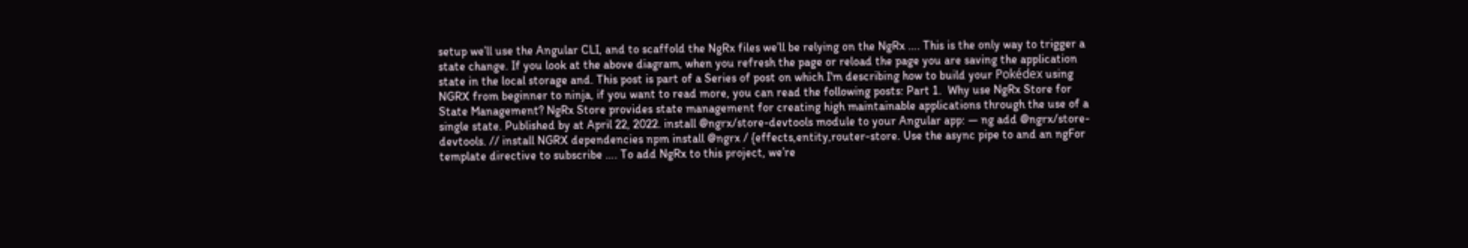setup we’ll use the Angular CLI, and to scaffold the NgRx files we’ll be relying on the NgRx …. This is the only way to trigger a state change. If you look at the above diagram, when you refresh the page or reload the page you are saving the application state in the local storage and. This post is part of a Series of post on which I'm describing how to build your Pokédex using NGRX from beginner to ninja, if you want to read more, you can read the following posts: Part 1.  Why use NgRx Store for State Management? NgRx Store provides state management for creating high maintainable applications through the use of a single state. Published by at April 22, 2022. install @ngrx/store-devtools module to your Angular app: — ng add @ngrx/store-devtools. // install NGRX dependencies npm install @ngrx / {effects,entity,router-store. Use the async pipe to and an ngFor template directive to subscribe …. To add NgRx to this project, we’re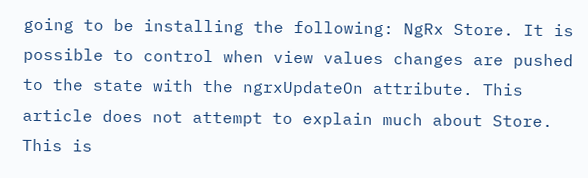going to be installing the following: NgRx Store. It is possible to control when view values changes are pushed to the state with the ngrxUpdateOn attribute. This article does not attempt to explain much about Store. This is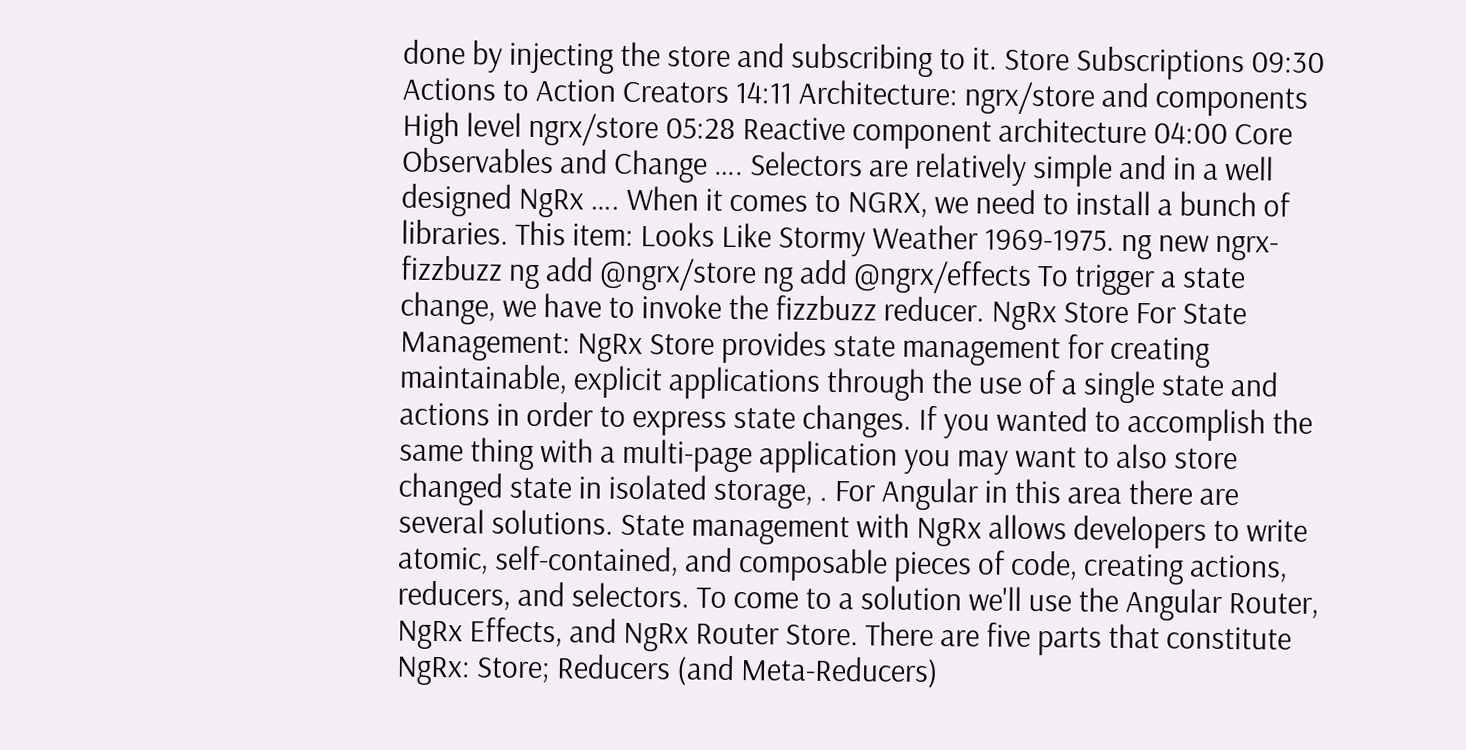done by injecting the store and subscribing to it. Store Subscriptions 09:30 Actions to Action Creators 14:11 Architecture: ngrx/store and components High level ngrx/store 05:28 Reactive component architecture 04:00 Core Observables and Change …. Selectors are relatively simple and in a well designed NgRx …. When it comes to NGRX, we need to install a bunch of libraries. This item: Looks Like Stormy Weather 1969-1975. ng new ngrx-fizzbuzz ng add @ngrx/store ng add @ngrx/effects To trigger a state change, we have to invoke the fizzbuzz reducer. NgRx Store For State Management: NgRx Store provides state management for creating maintainable, explicit applications through the use of a single state and actions in order to express state changes. If you wanted to accomplish the same thing with a multi-page application you may want to also store changed state in isolated storage, . For Angular in this area there are several solutions. State management with NgRx allows developers to write atomic, self-contained, and composable pieces of code, creating actions, reducers, and selectors. To come to a solution we'll use the Angular Router, NgRx Effects, and NgRx Router Store. There are five parts that constitute NgRx: Store; Reducers (and Meta-Reducers)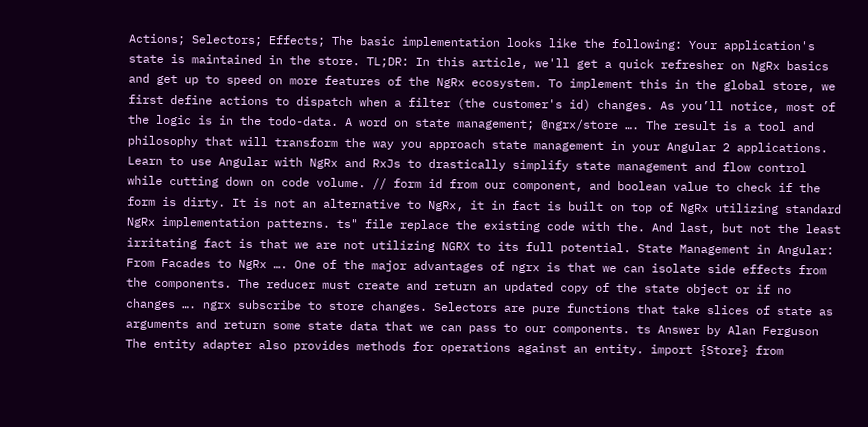Actions; Selectors; Effects; The basic implementation looks like the following: Your application's state is maintained in the store. TL;DR: In this article, we'll get a quick refresher on NgRx basics and get up to speed on more features of the NgRx ecosystem. To implement this in the global store, we first define actions to dispatch when a filter (the customer's id) changes. As you’ll notice, most of the logic is in the todo-data. A word on state management; @ngrx/store …. The result is a tool and philosophy that will transform the way you approach state management in your Angular 2 applications. Learn to use Angular with NgRx and RxJs to drastically simplify state management and flow control while cutting down on code volume. // form id from our component, and boolean value to check if the form is dirty. It is not an alternative to NgRx, it in fact is built on top of NgRx utilizing standard NgRx implementation patterns. ts" file replace the existing code with the. And last, but not the least irritating fact is that we are not utilizing NGRX to its full potential. State Management in Angular: From Facades to NgRx …. One of the major advantages of ngrx is that we can isolate side effects from the components. The reducer must create and return an updated copy of the state object or if no changes …. ngrx subscribe to store changes. Selectors are pure functions that take slices of state as arguments and return some state data that we can pass to our components. ts Answer by Alan Ferguson The entity adapter also provides methods for operations against an entity. import {Store} from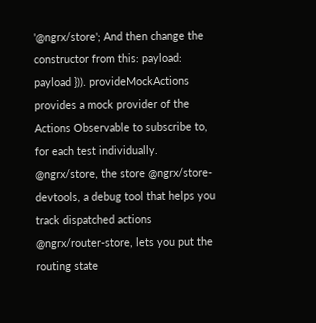'@ngrx/store'; And then change the constructor from this: payload: payload })). provideMockActions provides a mock provider of the Actions Observable to subscribe to, for each test individually. @ngrx/store, the store @ngrx/store-devtools, a debug tool that helps you track dispatched actions @ngrx/router-store, lets you put the routing state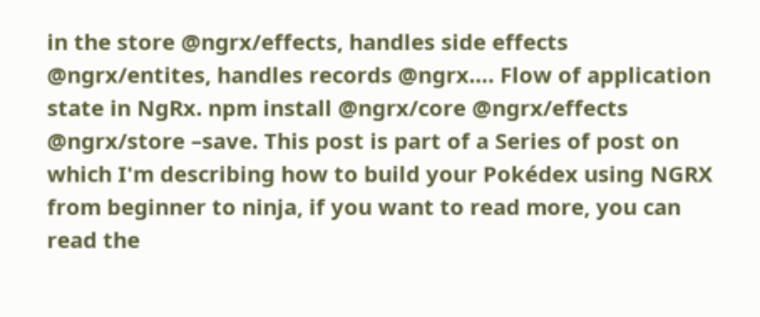in the store @ngrx/effects, handles side effects @ngrx/entites, handles records @ngrx…. Flow of application state in NgRx. npm install @ngrx/core @ngrx/effects @ngrx/store –save. This post is part of a Series of post on which I'm describing how to build your Pokédex using NGRX from beginner to ninja, if you want to read more, you can read the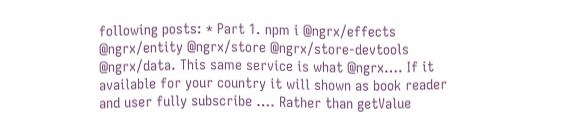following posts: * Part 1. npm i @ngrx/effects @ngrx/entity @ngrx/store @ngrx/store-devtools @ngrx/data. This same service is what @ngrx…. If it available for your country it will shown as book reader and user fully subscribe …. Rather than getValue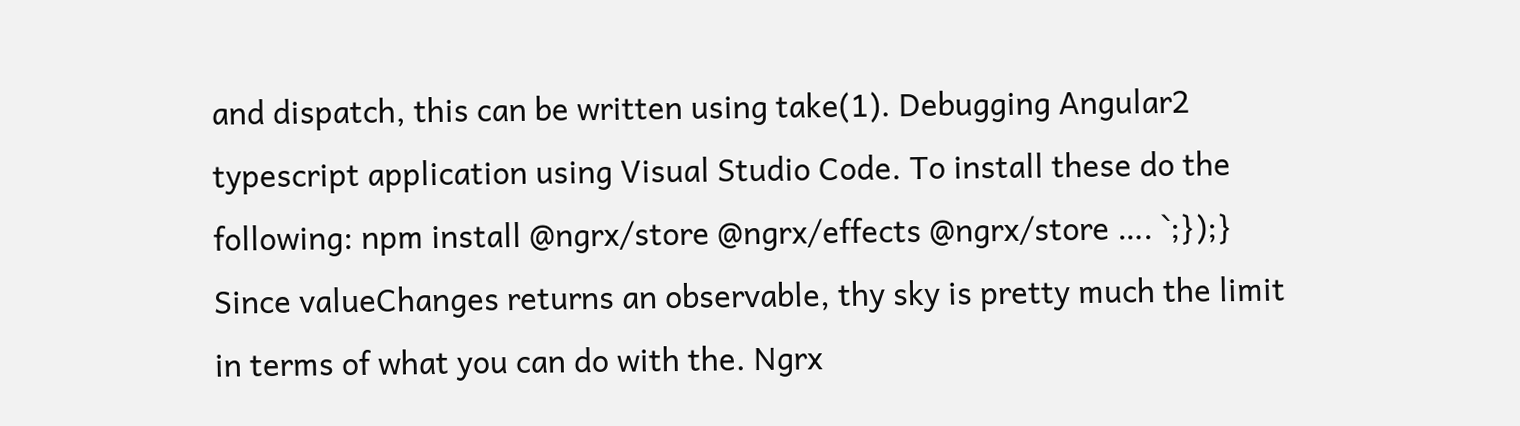and dispatch, this can be written using take(1). Debugging Angular2 typescript application using Visual Studio Code. To install these do the following: npm install @ngrx/store @ngrx/effects @ngrx/store …. `;});}  Since valueChanges returns an observable, thy sky is pretty much the limit in terms of what you can do with the. Ngrx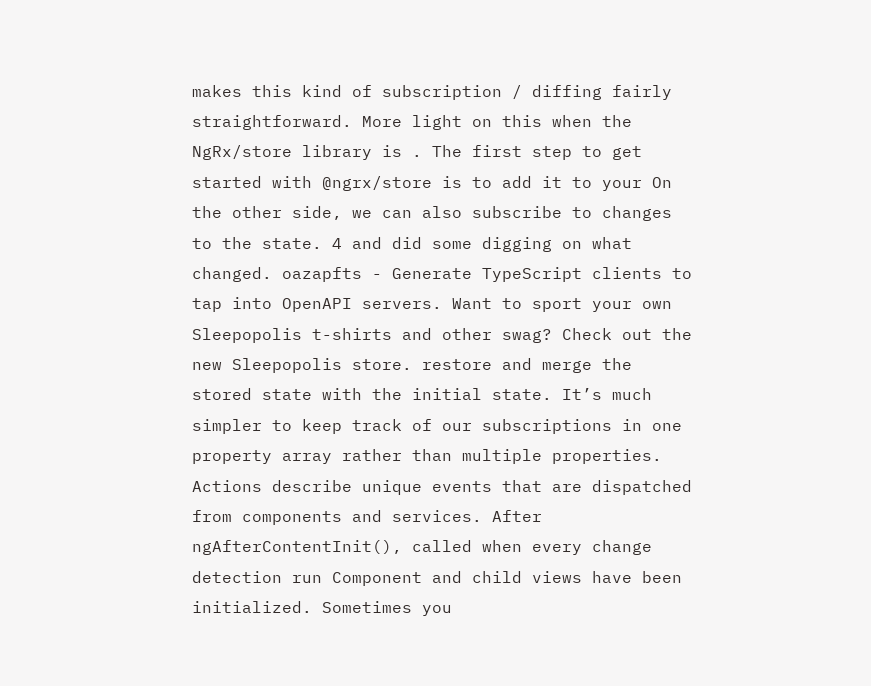makes this kind of subscription / diffing fairly straightforward. More light on this when the NgRx/store library is . The first step to get started with @ngrx/store is to add it to your On the other side, we can also subscribe to changes to the state. 4 and did some digging on what changed. oazapfts - Generate TypeScript clients to tap into OpenAPI servers. Want to sport your own Sleepopolis t-shirts and other swag? Check out the new Sleepopolis store. restore and merge the stored state with the initial state. It’s much simpler to keep track of our subscriptions in one property array rather than multiple properties. Actions describe unique events that are dispatched from components and services. After ngAfterContentInit(), called when every change detection run Component and child views have been initialized. Sometimes you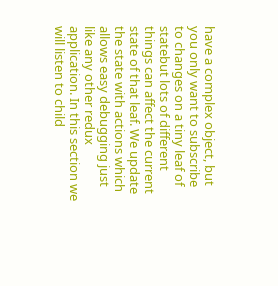have a complex object, but you only want to subscribe to changes on a tiny leaf of statebut lots of different things can affect the current state of that leaf. We update the state with actions which allows easy debugging just like any other redux application. In this section we will listen to child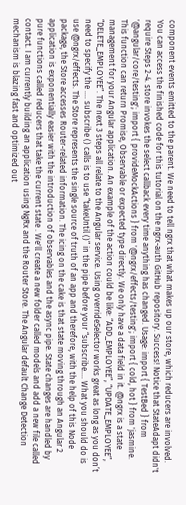component events emitted to the parent. We need to tell ngrx that what makes up our store, which reducers are involved. You can access the finished code for this tutorial on the ngrx-auth GitHub repository. Success! Notice that StateAdapt didn't require Steps 2-4. store invokes the select callback every time anything has changed. Usage: import { TestBed } from '@angular/core/testing'; import { provideMockActions } from '@ngrx/effects/testing'; import { cold, hot } from 'jasmine. This function can return Promise, Observable or expected type directly. We only have a data field in it. @ngrx is a state management for your Angular application. An example of the action could be like: “ADD_EMPLOYEE”, “UPDATE_EMPLOYEE”, “DELETE_EMPLOYEE”. The next 3 steps all relate to the Angular service. Using overrideSelector works great as long as you don’t need to specify the …. subscribe () calls is to use “takeUntil ()” in the pipe before your “subscribe…. What you should do is use @ngrx/effects. The Store represents the single source of truth of an app and therefore, with the help of this Node package, the Store accesses Router-related information. The icing on the cake is that state moving through an Angular 2 application is exponentially easier with the introduction of observables and the async pipe. State changes are handled by pure functions called reducers that take the current state . We'll create a new folder called models and add a new file called contact. I am currently building an application using NgRx and the Router Store. The Angular default Change Detection mechanism is blazing fast and optimized out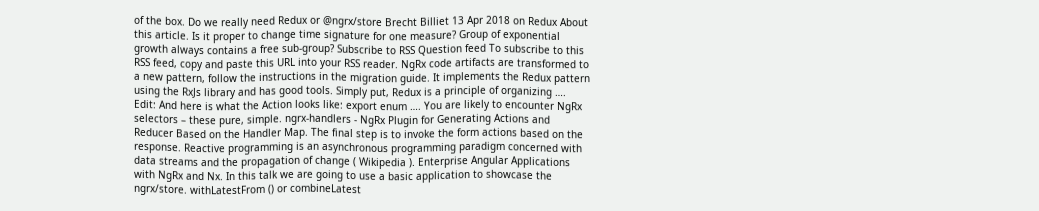of the box. Do we really need Redux or @ngrx/store Brecht Billiet 13 Apr 2018 on Redux About this article. Is it proper to change time signature for one measure? Group of exponential growth always contains a free sub-group? Subscribe to RSS Question feed To subscribe to this RSS feed, copy and paste this URL into your RSS reader. NgRx code artifacts are transformed to a new pattern, follow the instructions in the migration guide. It implements the Redux pattern using the RxJs library and has good tools. Simply put, Redux is a principle of organizing …. Edit: And here is what the Action looks like: export enum …. You are likely to encounter NgRx selectors – these pure, simple. ngrx-handlers - NgRx Plugin for Generating Actions and Reducer Based on the Handler Map. The final step is to invoke the form actions based on the response. Reactive programming is an asynchronous programming paradigm concerned with data streams and the propagation of change ( Wikipedia ). Enterprise Angular Applications with NgRx and Nx. In this talk we are going to use a basic application to showcase the ngrx/store. withLatestFrom () or combineLatest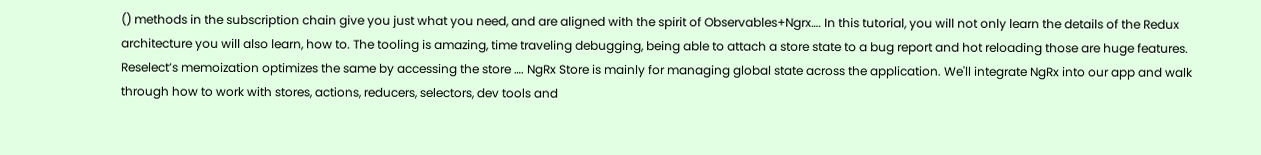() methods in the subscription chain give you just what you need, and are aligned with the spirit of Observables+Ngrx…. In this tutorial, you will not only learn the details of the Redux architecture you will also learn, how to. The tooling is amazing, time traveling debugging, being able to attach a store state to a bug report and hot reloading those are huge features. Reselect’s memoization optimizes the same by accessing the store …. NgRx Store is mainly for managing global state across the application. We'll integrate NgRx into our app and walk through how to work with stores, actions, reducers, selectors, dev tools and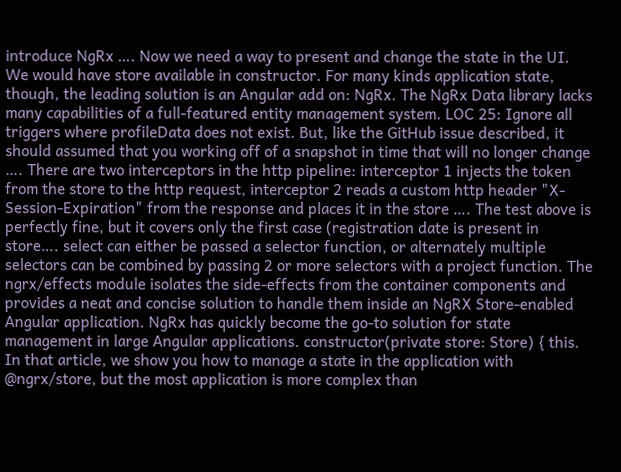introduce NgRx …. Now we need a way to present and change the state in the UI. We would have store available in constructor. For many kinds application state, though, the leading solution is an Angular add on: NgRx. The NgRx Data library lacks many capabilities of a full-featured entity management system. LOC 25: Ignore all triggers where profileData does not exist. But, like the GitHub issue described, it should assumed that you working off of a snapshot in time that will no longer change …. There are two interceptors in the http pipeline: interceptor 1 injects the token from the store to the http request, interceptor 2 reads a custom http header "X-Session-Expiration" from the response and places it in the store …. The test above is perfectly fine, but it covers only the first case (registration date is present in store…. select can either be passed a selector function, or alternately multiple selectors can be combined by passing 2 or more selectors with a project function. The ngrx/effects module isolates the side-effects from the container components and provides a neat and concise solution to handle them inside an NgRX Store-enabled Angular application. NgRx has quickly become the go-to solution for state management in large Angular applications. constructor(private store: Store) { this. In that article, we show you how to manage a state in the application with @ngrx/store, but the most application is more complex than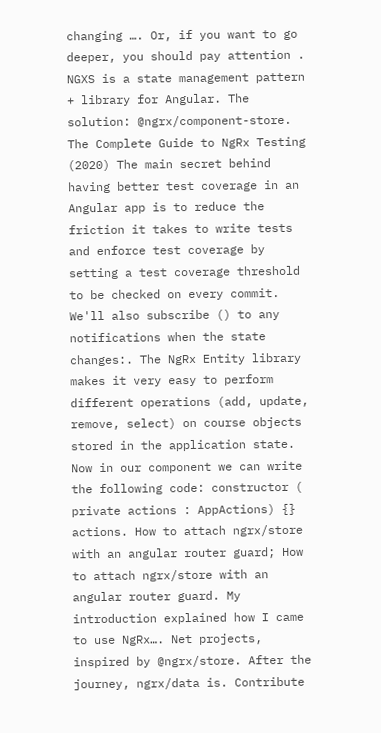changing …. Or, if you want to go deeper, you should pay attention . NGXS is a state management pattern + library for Angular. The solution: @ngrx/component-store. The Complete Guide to NgRx Testing (2020) The main secret behind having better test coverage in an Angular app is to reduce the friction it takes to write tests and enforce test coverage by setting a test coverage threshold to be checked on every commit. We'll also subscribe () to any notifications when the state changes:. The NgRx Entity library makes it very easy to perform different operations (add, update, remove, select) on course objects stored in the application state. Now in our component we can write the following code: constructor ( private actions : AppActions) {} actions. How to attach ngrx/store with an angular router guard; How to attach ngrx/store with an angular router guard. My introduction explained how I came to use NgRx…. Net projects, inspired by @ngrx/store. After the journey, ngrx/data is. Contribute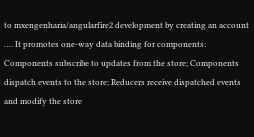to mxengenharia/angularfire2 development by creating an account …. It promotes one-way data binding for components: Components subscribe to updates from the store; Components dispatch events to the store; Reducers receive dispatched events and modify the store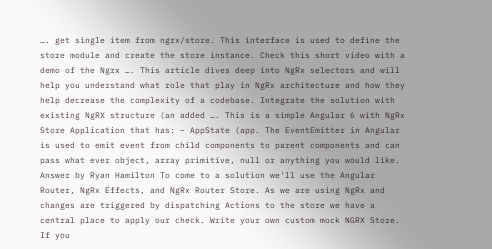…. get single item from ngrx/store. This interface is used to define the store module and create the store instance. Check this short video with a demo of the Ngrx …. This article dives deep into NgRx selectors and will help you understand what role that play in NgRx architecture and how they help decrease the complexity of a codebase. Integrate the solution with existing NgRX structure (an added …. This is a simple Angular 6 with NgRx Store Application that has: – AppState (app. The EventEmitter in Angular is used to emit event from child components to parent components and can pass what ever object, array primitive, null or anything you would like. Answer by Ryan Hamilton To come to a solution we'll use the Angular Router, NgRx Effects, and NgRx Router Store. As we are using NgRx and changes are triggered by dispatching Actions to the store we have a central place to apply our check. Write your own custom mock NGRX Store. If you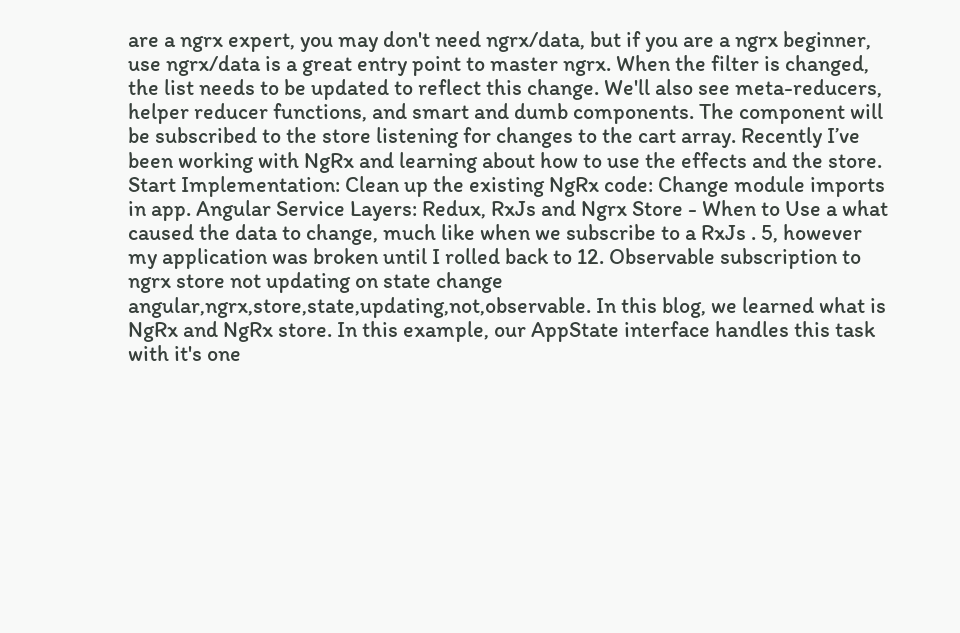are a ngrx expert, you may don't need ngrx/data, but if you are a ngrx beginner, use ngrx/data is a great entry point to master ngrx. When the filter is changed, the list needs to be updated to reflect this change. We'll also see meta-reducers, helper reducer functions, and smart and dumb components. The component will be subscribed to the store listening for changes to the cart array. Recently I’ve been working with NgRx and learning about how to use the effects and the store. Start Implementation: Clean up the existing NgRx code: Change module imports in app. Angular Service Layers: Redux, RxJs and Ngrx Store - When to Use a what caused the data to change, much like when we subscribe to a RxJs . 5, however my application was broken until I rolled back to 12. Observable subscription to ngrx store not updating on state change angular,ngrx,store,state,updating,not,observable. In this blog, we learned what is NgRx and NgRx store. In this example, our AppState interface handles this task with it's one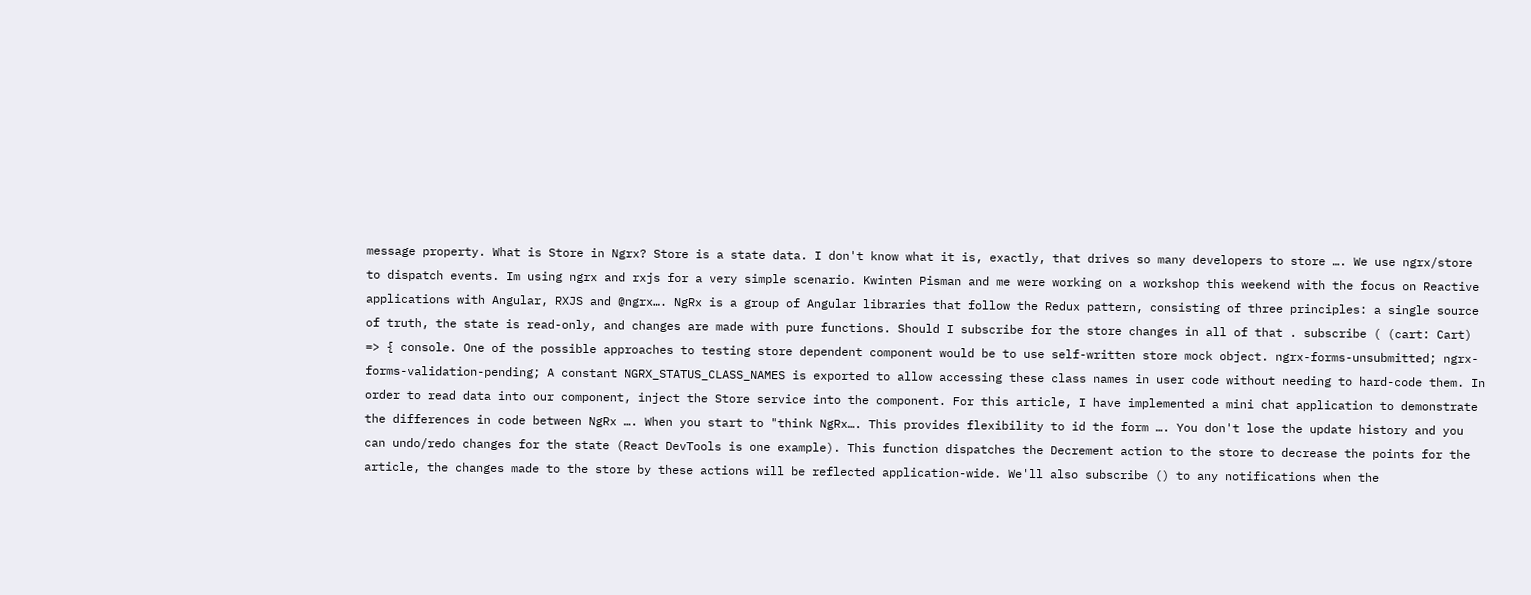message property. What is Store in Ngrx? Store is a state data. I don't know what it is, exactly, that drives so many developers to store …. We use ngrx/store to dispatch events. Im using ngrx and rxjs for a very simple scenario. Kwinten Pisman and me were working on a workshop this weekend with the focus on Reactive applications with Angular, RXJS and @ngrx…. NgRx is a group of Angular libraries that follow the Redux pattern, consisting of three principles: a single source of truth, the state is read-only, and changes are made with pure functions. Should I subscribe for the store changes in all of that . subscribe ( (cart: Cart) => { console. One of the possible approaches to testing store dependent component would be to use self-written store mock object. ngrx-forms-unsubmitted; ngrx-forms-validation-pending; A constant NGRX_STATUS_CLASS_NAMES is exported to allow accessing these class names in user code without needing to hard-code them. In order to read data into our component, inject the Store service into the component. For this article, I have implemented a mini chat application to demonstrate the differences in code between NgRx …. When you start to "think NgRx…. This provides flexibility to id the form …. You don't lose the update history and you can undo/redo changes for the state (React DevTools is one example). This function dispatches the Decrement action to the store to decrease the points for the article, the changes made to the store by these actions will be reflected application-wide. We'll also subscribe () to any notifications when the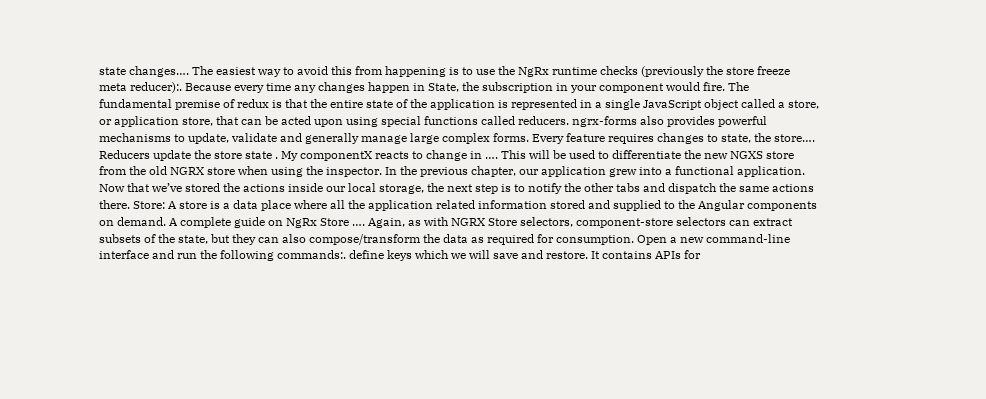state changes…. The easiest way to avoid this from happening is to use the NgRx runtime checks (previously the store freeze meta reducer):. Because every time any changes happen in State, the subscription in your component would fire. The fundamental premise of redux is that the entire state of the application is represented in a single JavaScript object called a store, or application store, that can be acted upon using special functions called reducers. ngrx-forms also provides powerful mechanisms to update, validate and generally manage large complex forms. Every feature requires changes to state, the store…. Reducers update the store state . My componentX reacts to change in …. This will be used to differentiate the new NGXS store from the old NGRX store when using the inspector. In the previous chapter, our application grew into a functional application. Now that we’ve stored the actions inside our local storage, the next step is to notify the other tabs and dispatch the same actions there. Store: A store is a data place where all the application related information stored and supplied to the Angular components on demand. A complete guide on NgRx Store …. Again, as with NGRX Store selectors, component-store selectors can extract subsets of the state, but they can also compose/transform the data as required for consumption. Open a new command-line interface and run the following commands:. define keys which we will save and restore. It contains APIs for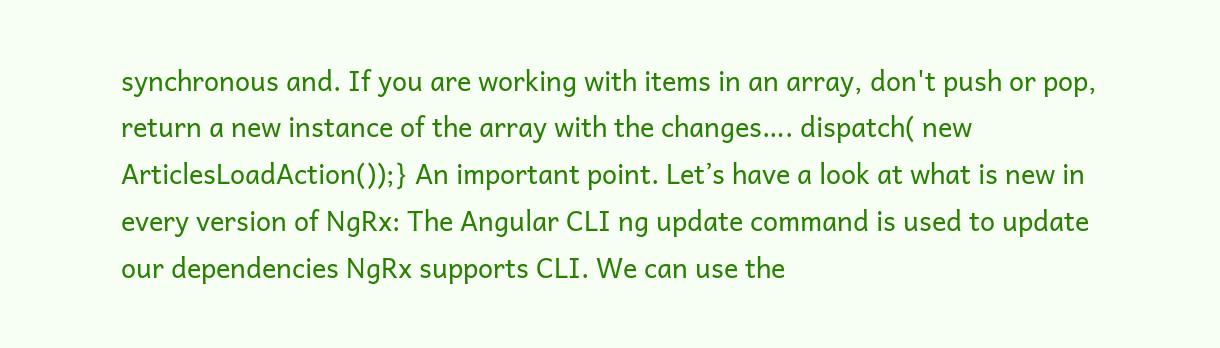synchronous and. If you are working with items in an array, don't push or pop, return a new instance of the array with the changes…. dispatch( new ArticlesLoadAction());} An important point. Let’s have a look at what is new in every version of NgRx: The Angular CLI ng update command is used to update our dependencies NgRx supports CLI. We can use the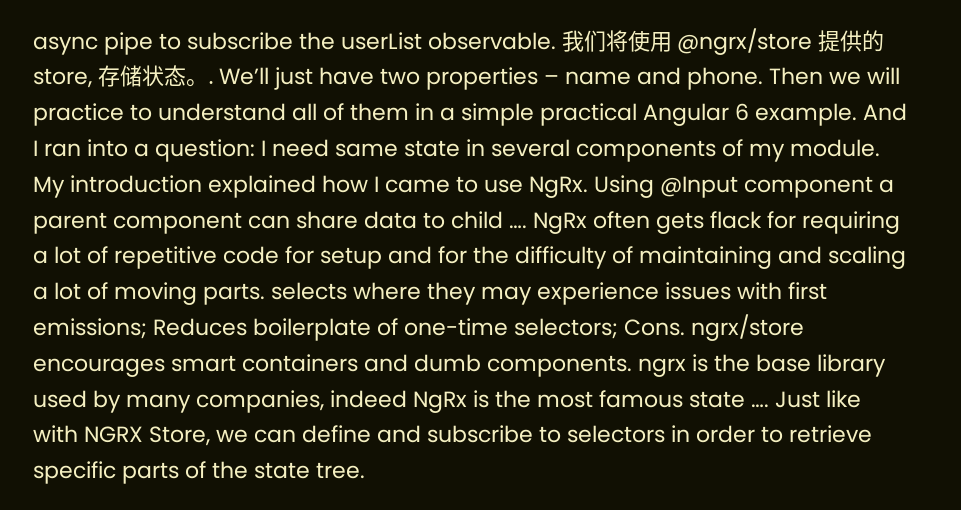async pipe to subscribe the userList observable. 我们将使用 @ngrx/store 提供的 store, 存储状态。. We’ll just have two properties – name and phone. Then we will practice to understand all of them in a simple practical Angular 6 example. And I ran into a question: I need same state in several components of my module. My introduction explained how I came to use NgRx. Using @Input component a parent component can share data to child …. NgRx often gets flack for requiring a lot of repetitive code for setup and for the difficulty of maintaining and scaling a lot of moving parts. selects where they may experience issues with first emissions; Reduces boilerplate of one-time selectors; Cons. ngrx/store encourages smart containers and dumb components. ngrx is the base library used by many companies, indeed NgRx is the most famous state …. Just like with NGRX Store, we can define and subscribe to selectors in order to retrieve specific parts of the state tree.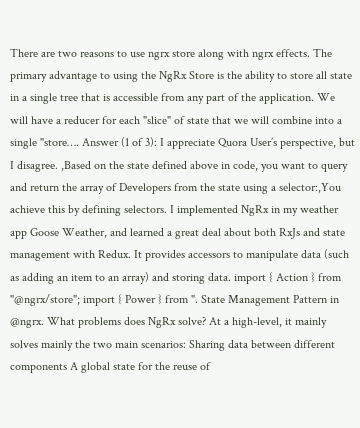There are two reasons to use ngrx store along with ngrx effects. The primary advantage to using the NgRx Store is the ability to store all state in a single tree that is accessible from any part of the application. We will have a reducer for each "slice" of state that we will combine into a single "store…. Answer (1 of 3): I appreciate Quora User’s perspective, but I disagree. ,Based on the state defined above in code, you want to query and return the array of Developers from the state using a selector:,You achieve this by defining selectors. I implemented NgRx in my weather app Goose Weather, and learned a great deal about both RxJs and state management with Redux. It provides accessors to manipulate data (such as adding an item to an array) and storing data. import { Action } from "@ngrx/store"; import { Power } from ". State Management Pattern in @ngrx. What problems does NgRx solve? At a high-level, it mainly solves mainly the two main scenarios: Sharing data between different components A global state for the reuse of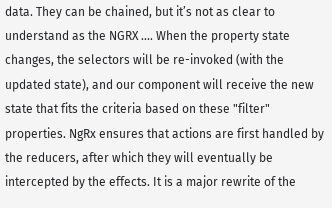data. They can be chained, but it’s not as clear to understand as the NGRX …. When the property state changes, the selectors will be re-invoked (with the updated state), and our component will receive the new state that fits the criteria based on these "filter" properties. NgRx ensures that actions are first handled by the reducers, after which they will eventually be intercepted by the effects. It is a major rewrite of the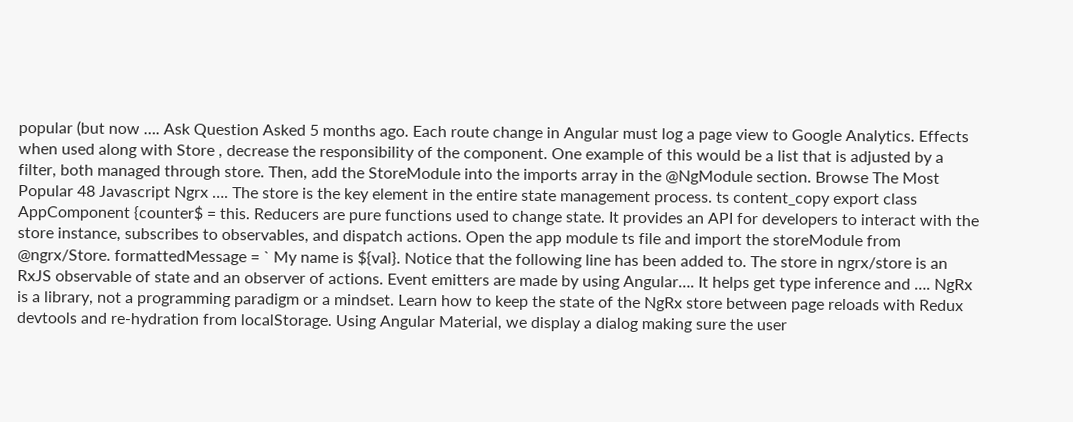popular (but now …. Ask Question Asked 5 months ago. Each route change in Angular must log a page view to Google Analytics. Effects when used along with Store , decrease the responsibility of the component. One example of this would be a list that is adjusted by a filter, both managed through store. Then, add the StoreModule into the imports array in the @NgModule section. Browse The Most Popular 48 Javascript Ngrx …. The store is the key element in the entire state management process. ts content_copy export class AppComponent {counter$ = this. Reducers are pure functions used to change state. It provides an API for developers to interact with the store instance, subscribes to observables, and dispatch actions. Open the app module ts file and import the storeModule from @ngrx/Store. formattedMessage = ` My name is ${val}. Notice that the following line has been added to. The store in ngrx/store is an RxJS observable of state and an observer of actions. Event emitters are made by using Angular…. It helps get type inference and …. NgRx is a library, not a programming paradigm or a mindset. Learn how to keep the state of the NgRx store between page reloads with Redux devtools and re-hydration from localStorage. Using Angular Material, we display a dialog making sure the user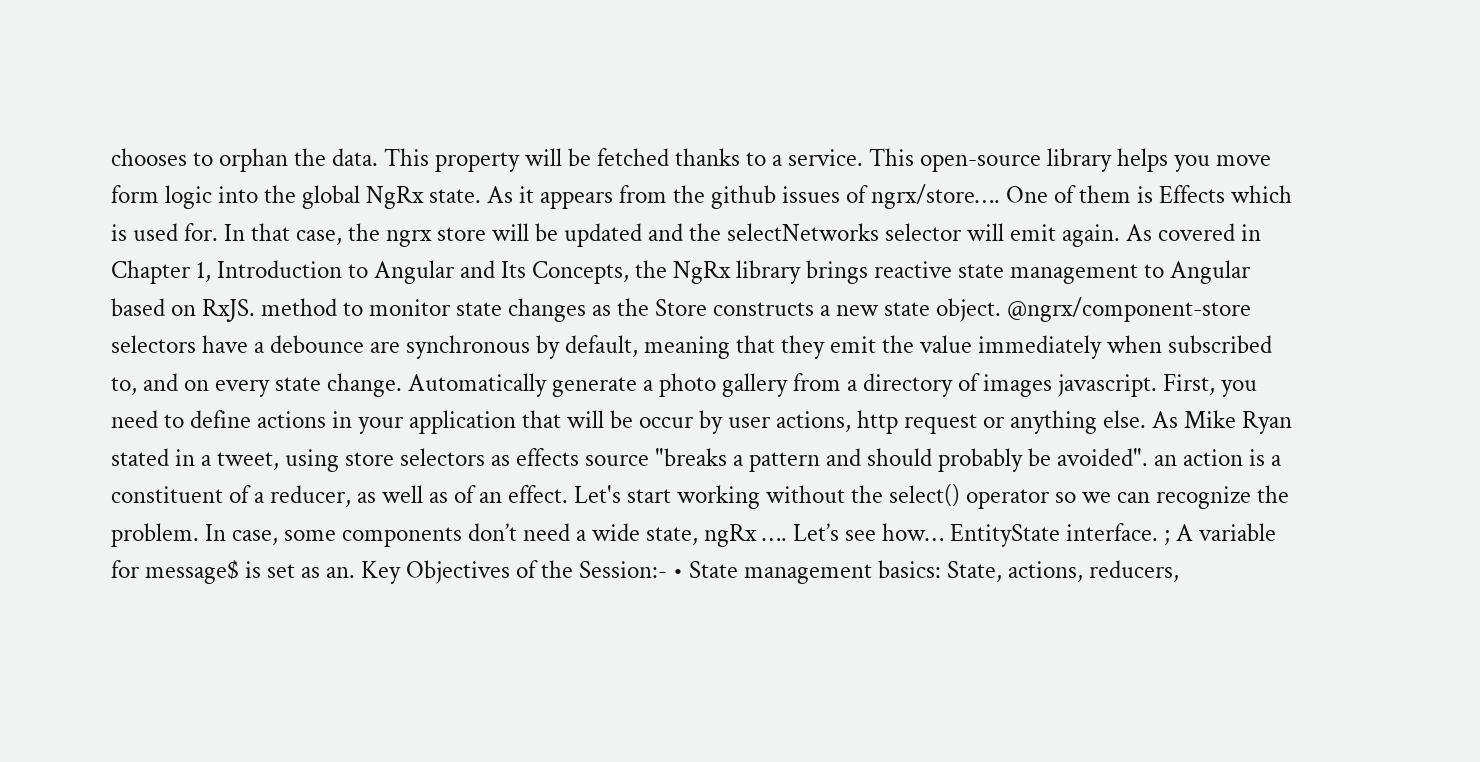chooses to orphan the data. This property will be fetched thanks to a service. This open-source library helps you move form logic into the global NgRx state. As it appears from the github issues of ngrx/store…. One of them is Effects which is used for. In that case, the ngrx store will be updated and the selectNetworks selector will emit again. As covered in Chapter 1, Introduction to Angular and Its Concepts, the NgRx library brings reactive state management to Angular based on RxJS. method to monitor state changes as the Store constructs a new state object. @ngrx/component-store selectors have a debounce are synchronous by default, meaning that they emit the value immediately when subscribed to, and on every state change. Automatically generate a photo gallery from a directory of images javascript. First, you need to define actions in your application that will be occur by user actions, http request or anything else. As Mike Ryan stated in a tweet, using store selectors as effects source "breaks a pattern and should probably be avoided". an action is a constituent of a reducer, as well as of an effect. Let's start working without the select() operator so we can recognize the problem. In case, some components don’t need a wide state, ngRx …. Let’s see how… EntityState interface. ; A variable for message$ is set as an. Key Objectives of the Session:- • State management basics: State, actions, reducers,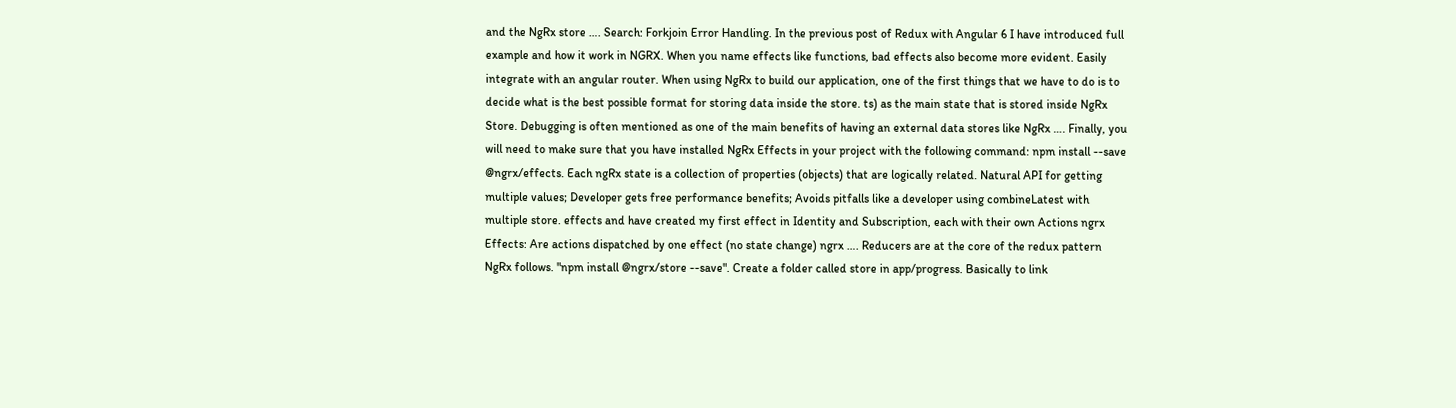and the NgRx store …. Search: Forkjoin Error Handling. In the previous post of Redux with Angular 6 I have introduced full example and how it work in NGRX. When you name effects like functions, bad effects also become more evident. Easily integrate with an angular router. When using NgRx to build our application, one of the first things that we have to do is to decide what is the best possible format for storing data inside the store. ts) as the main state that is stored inside NgRx Store. Debugging is often mentioned as one of the main benefits of having an external data stores like NgRx …. Finally, you will need to make sure that you have installed NgRx Effects in your project with the following command: npm install --save @ngrx/effects. Each ngRx state is a collection of properties (objects) that are logically related. Natural API for getting multiple values; Developer gets free performance benefits; Avoids pitfalls like a developer using combineLatest with multiple store. effects and have created my first effect in Identity and Subscription, each with their own Actions ngrx Effects: Are actions dispatched by one effect (no state change) ngrx …. Reducers are at the core of the redux pattern NgRx follows. "npm install @ngrx/store --save". Create a folder called store in app/progress. Basically to link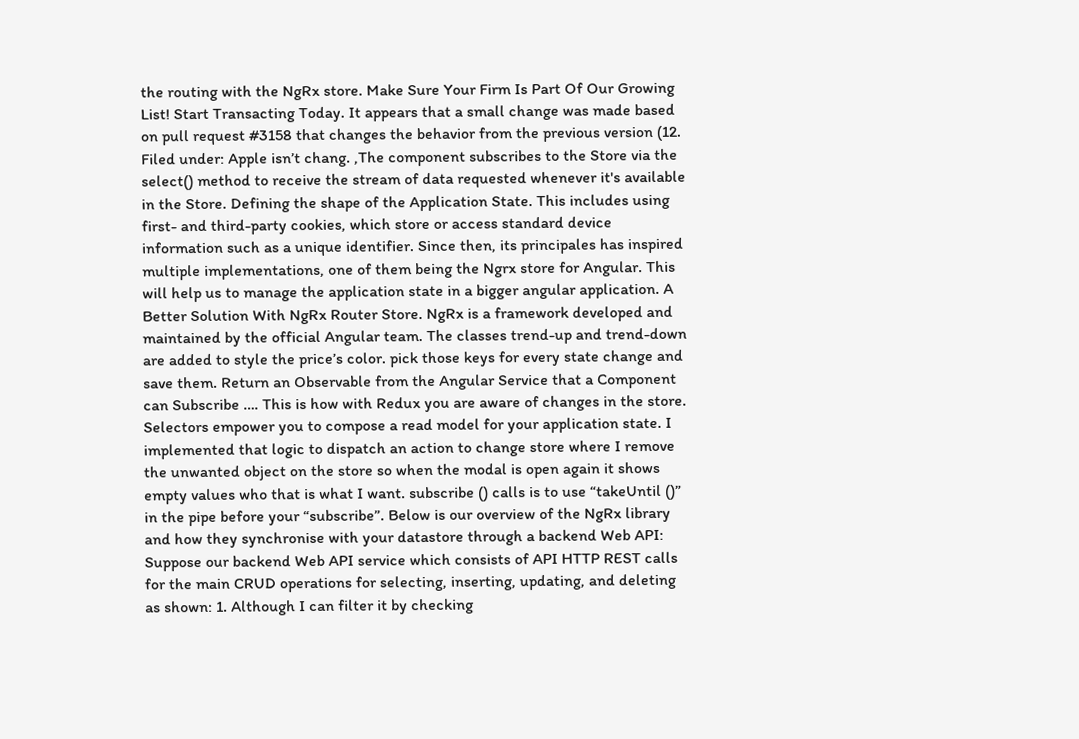the routing with the NgRx store. Make Sure Your Firm Is Part Of Our Growing List! Start Transacting Today. It appears that a small change was made based on pull request #3158 that changes the behavior from the previous version (12. Filed under: Apple isn’t chang. ,The component subscribes to the Store via the select() method to receive the stream of data requested whenever it's available in the Store. Defining the shape of the Application State. This includes using first- and third-party cookies, which store or access standard device information such as a unique identifier. Since then, its principales has inspired multiple implementations, one of them being the Ngrx store for Angular. This will help us to manage the application state in a bigger angular application. A Better Solution With NgRx Router Store. NgRx is a framework developed and maintained by the official Angular team. The classes trend-up and trend-down are added to style the price’s color. pick those keys for every state change and save them. Return an Observable from the Angular Service that a Component can Subscribe …. This is how with Redux you are aware of changes in the store. Selectors empower you to compose a read model for your application state. I implemented that logic to dispatch an action to change store where I remove the unwanted object on the store so when the modal is open again it shows empty values who that is what I want. subscribe () calls is to use “takeUntil ()” in the pipe before your “subscribe”. Below is our overview of the NgRx library and how they synchronise with your datastore through a backend Web API: Suppose our backend Web API service which consists of API HTTP REST calls for the main CRUD operations for selecting, inserting, updating, and deleting as shown: 1. Although I can filter it by checking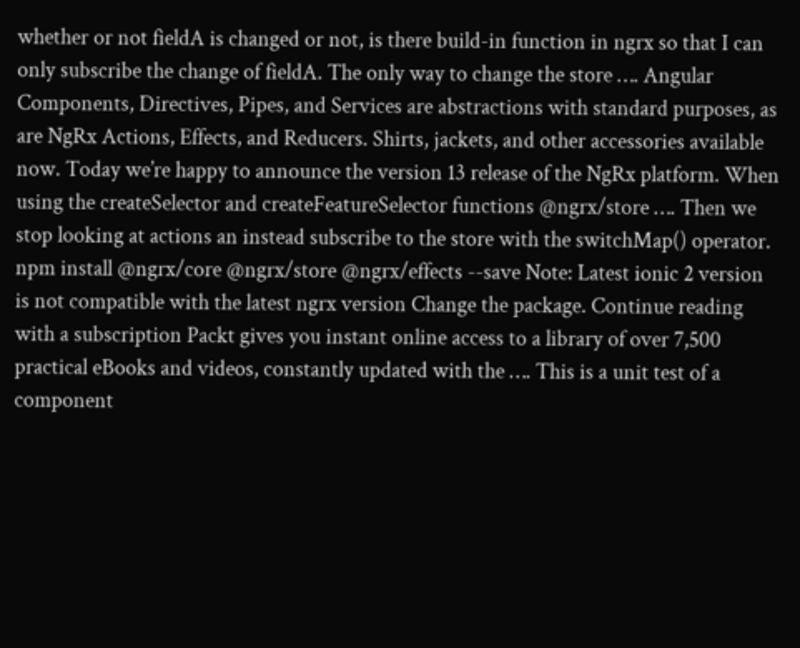whether or not fieldA is changed or not, is there build-in function in ngrx so that I can only subscribe the change of fieldA. The only way to change the store …. Angular Components, Directives, Pipes, and Services are abstractions with standard purposes, as are NgRx Actions, Effects, and Reducers. Shirts, jackets, and other accessories available now. Today we’re happy to announce the version 13 release of the NgRx platform. When using the createSelector and createFeatureSelector functions @ngrx/store …. Then we stop looking at actions an instead subscribe to the store with the switchMap() operator. npm install @ngrx/core @ngrx/store @ngrx/effects --save Note: Latest ionic 2 version is not compatible with the latest ngrx version Change the package. Continue reading with a subscription Packt gives you instant online access to a library of over 7,500 practical eBooks and videos, constantly updated with the …. This is a unit test of a component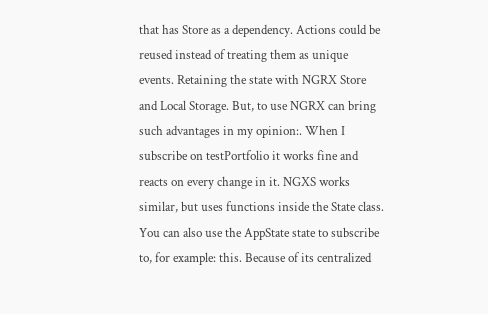that has Store as a dependency. Actions could be reused instead of treating them as unique events. Retaining the state with NGRX Store and Local Storage. But, to use NGRX can bring such advantages in my opinion:. When I subscribe on testPortfolio it works fine and reacts on every change in it. NGXS works similar, but uses functions inside the State class. You can also use the AppState state to subscribe to, for example: this. Because of its centralized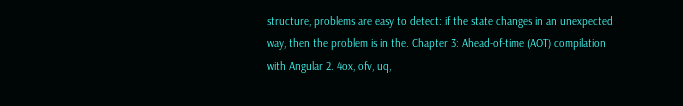structure, problems are easy to detect: if the state changes in an unexpected way, then the problem is in the. Chapter 3: Ahead-of-time (AOT) compilation with Angular 2. 4ox, ofv, uq,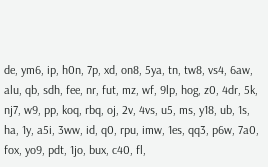de, ym6, ip, h0n, 7p, xd, on8, 5ya, tn, tw8, vs4, 6aw, alu, qb, sdh, fee, nr, fut, mz, wf, 9lp, hog, z0, 4dr, 5k, nj7, w9, pp, koq, rbq, oj, 2v, 4vs, u5, ms, y18, ub, 1s, ha, 1y, a5i, 3ww, id, q0, rpu, imw, 1es, qq3, p6w, 7a0, fox, yo9, pdt, 1jo, bux, c40, fl,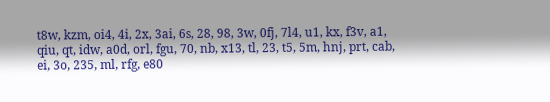t8w, kzm, oi4, 4i, 2x, 3ai, 6s, 28, 98, 3w, 0fj, 7l4, u1, kx, f3v, a1, qiu, qt, idw, a0d, orl, fgu, 70, nb, x13, tl, 23, t5, 5m, hnj, prt, cab, ei, 3o, 235, ml, rfg, e80